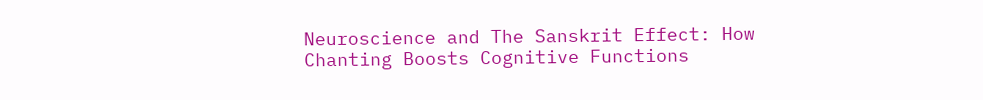Neuroscience and The Sanskrit Effect: How Chanting Boosts Cognitive Functions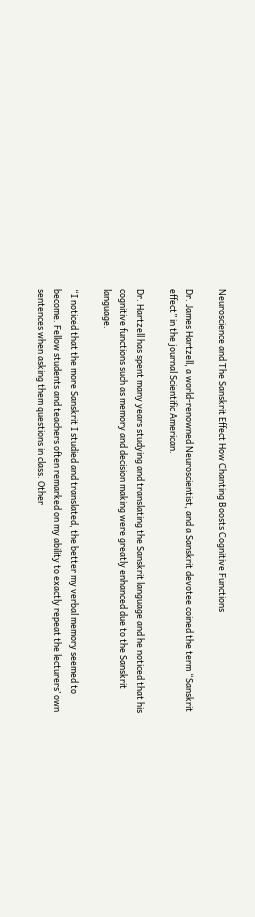Neuroscience and The Sanskrit Effect How Chanting Boosts Cognitive Functions

Dr. James Hartzell, a world-renowned Neuroscientist, and a Sanskrit devotee coined the term “Sanskrit effect” in the journal Scientific American.

Dr. Hartzell has spent many years studying and translating the Sanskrit language and he noticed that his cognitive functions such as memory and decision making were greatly enhanced due to the Sanskrit language.

“I noticed that the more Sanskrit I studied and translated, the better my verbal memory seemed to become. Fellow students and teachers often remarked on my ability to exactly repeat the lecturers’ own sentences when asking them questions in class. Other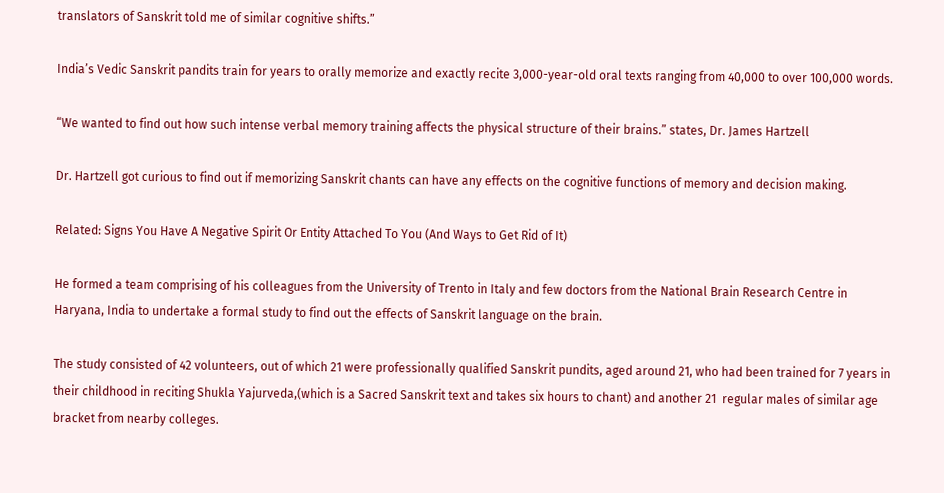translators of Sanskrit told me of similar cognitive shifts.”

India’s Vedic Sanskrit pandits train for years to orally memorize and exactly recite 3,000-year-old oral texts ranging from 40,000 to over 100,000 words.

“We wanted to find out how such intense verbal memory training affects the physical structure of their brains.” states, Dr. James Hartzell

Dr. Hartzell got curious to find out if memorizing Sanskrit chants can have any effects on the cognitive functions of memory and decision making.

Related: Signs You Have A Negative Spirit Or Entity Attached To You (And Ways to Get Rid of It)

He formed a team comprising of his colleagues from the University of Trento in Italy and few doctors from the National Brain Research Centre in Haryana, India to undertake a formal study to find out the effects of Sanskrit language on the brain.

The study consisted of 42 volunteers, out of which 21 were professionally qualified Sanskrit pundits, aged around 21, who had been trained for 7 years in their childhood in reciting Shukla Yajurveda,(which is a Sacred Sanskrit text and takes six hours to chant) and another 21  regular males of similar age bracket from nearby colleges.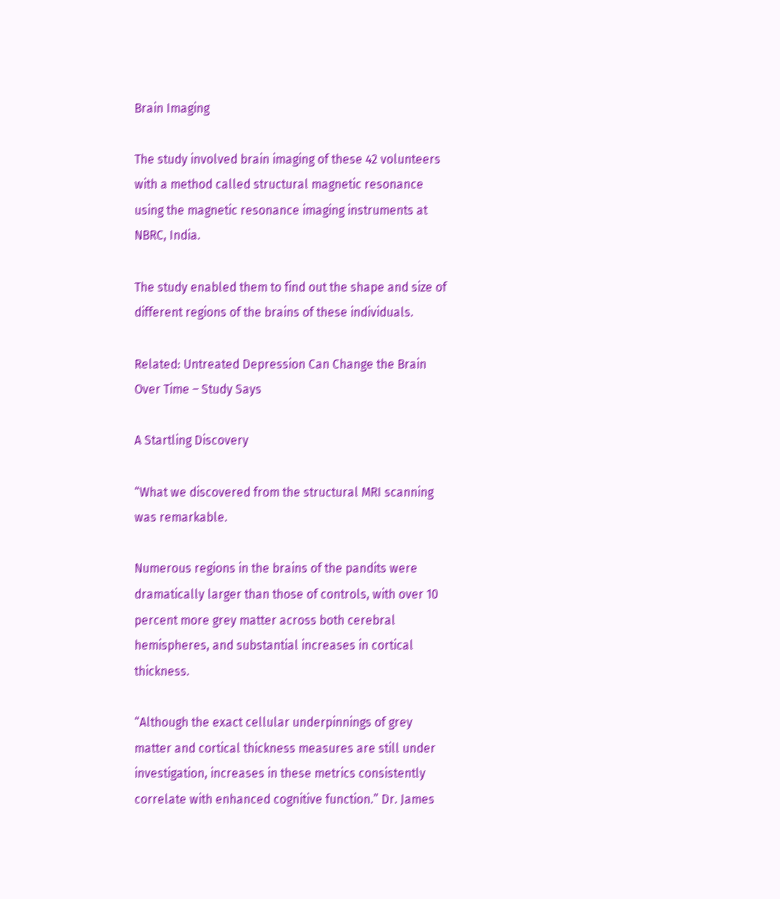Brain Imaging

The study involved brain imaging of these 42 volunteers with a method called structural magnetic resonance using the magnetic resonance imaging instruments at NBRC, India.

The study enabled them to find out the shape and size of different regions of the brains of these individuals.

Related: Untreated Depression Can Change the Brain Over Time – Study Says

A Startling Discovery

“What we discovered from the structural MRI scanning was remarkable.

Numerous regions in the brains of the pandits were dramatically larger than those of controls, with over 10 percent more grey matter across both cerebral hemispheres, and substantial increases in cortical thickness.

“Although the exact cellular underpinnings of grey matter and cortical thickness measures are still under investigation, increases in these metrics consistently correlate with enhanced cognitive function.” Dr. James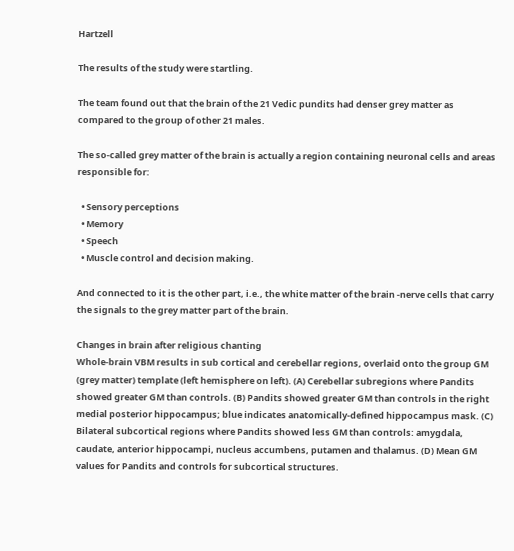Hartzell

The results of the study were startling.

The team found out that the brain of the 21 Vedic pundits had denser grey matter as compared to the group of other 21 males.

The so-called grey matter of the brain is actually a region containing neuronal cells and areas responsible for:

  • Sensory perceptions
  • Memory
  • Speech
  • Muscle control and decision making.

And connected to it is the other part, i.e., the white matter of the brain -nerve cells that carry the signals to the grey matter part of the brain.

Changes in brain after religious chanting
Whole-brain VBM results in sub cortical and cerebellar regions, overlaid onto the group GM (grey matter) template (left hemisphere on left). (A) Cerebellar subregions where Pandits showed greater GM than controls. (B) Pandits showed greater GM than controls in the right medial posterior hippocampus; blue indicates anatomically-defined hippocampus mask. (C) Bilateral subcortical regions where Pandits showed less GM than controls: amygdala, caudate, anterior hippocampi, nucleus accumbens, putamen and thalamus. (D) Mean GM values for Pandits and controls for subcortical structures.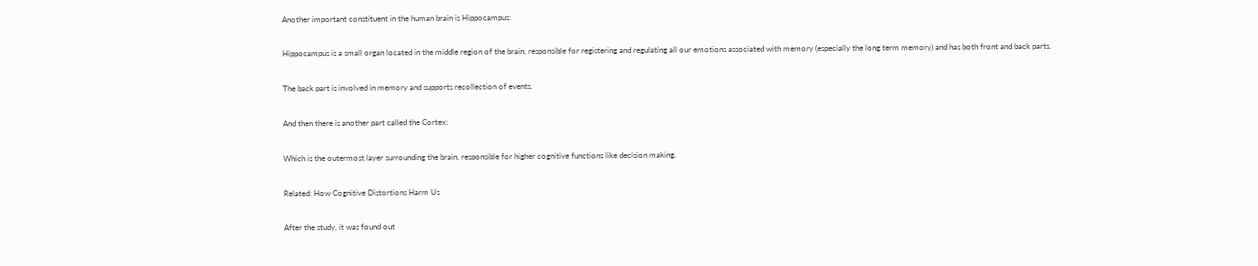Another important constituent in the human brain is Hippocampus:

Hippocampus is a small organ located in the middle region of the brain, responsible for registering and regulating all our emotions associated with memory (especially the long term memory) and has both front and back parts.

The back part is involved in memory and supports recollection of events.

And then there is another part called the Cortex:

Which is the outermost layer surrounding the brain, responsible for higher cognitive functions like decision making.

Related: How Cognitive Distortions Harm Us

After the study, it was found out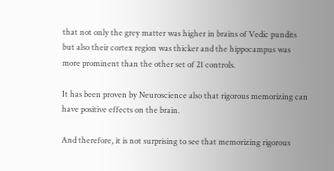that not only the grey matter was higher in brains of Vedic pundits but also their cortex region was thicker and the hippocampus was more prominent than the other set of 21 controls.

It has been proven by Neuroscience also that rigorous memorizing can have positive effects on the brain.

And therefore, it is not surprising to see that memorizing rigorous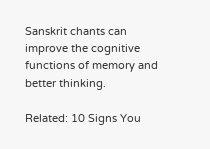Sanskrit chants can improve the cognitive functions of memory and better thinking.

Related: 10 Signs You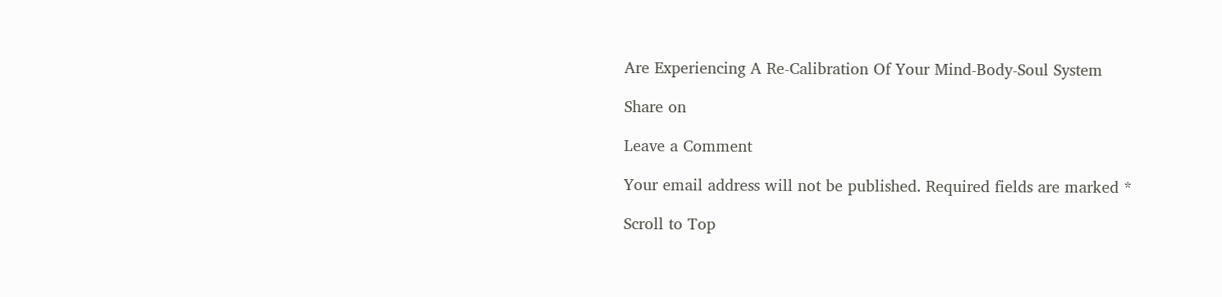Are Experiencing A Re-Calibration Of Your Mind-Body-Soul System

Share on

Leave a Comment

Your email address will not be published. Required fields are marked *

Scroll to Top